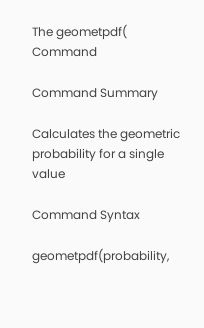The geometpdf( Command

Command Summary

Calculates the geometric probability for a single value

Command Syntax

geometpdf(probability,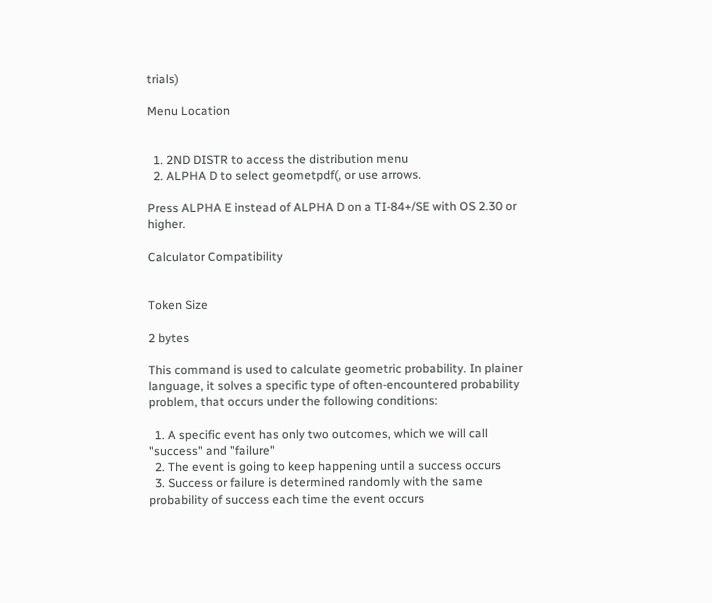trials)

Menu Location


  1. 2ND DISTR to access the distribution menu
  2. ALPHA D to select geometpdf(, or use arrows.

Press ALPHA E instead of ALPHA D on a TI-84+/SE with OS 2.30 or higher.

Calculator Compatibility


Token Size

2 bytes

This command is used to calculate geometric probability. In plainer language, it solves a specific type of often-encountered probability problem, that occurs under the following conditions:

  1. A specific event has only two outcomes, which we will call "success" and "failure"
  2. The event is going to keep happening until a success occurs
  3. Success or failure is determined randomly with the same probability of success each time the event occurs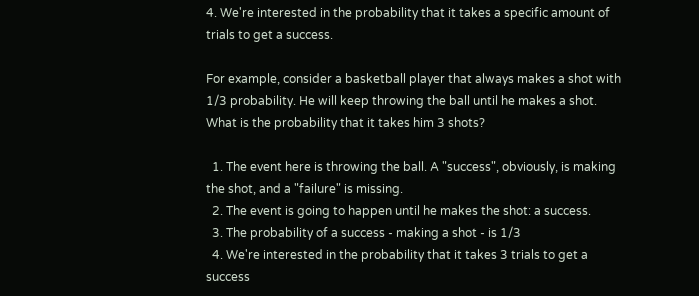4. We're interested in the probability that it takes a specific amount of trials to get a success.

For example, consider a basketball player that always makes a shot with 1/3 probability. He will keep throwing the ball until he makes a shot. What is the probability that it takes him 3 shots?

  1. The event here is throwing the ball. A "success", obviously, is making the shot, and a "failure" is missing.
  2. The event is going to happen until he makes the shot: a success.
  3. The probability of a success - making a shot - is 1/3
  4. We're interested in the probability that it takes 3 trials to get a success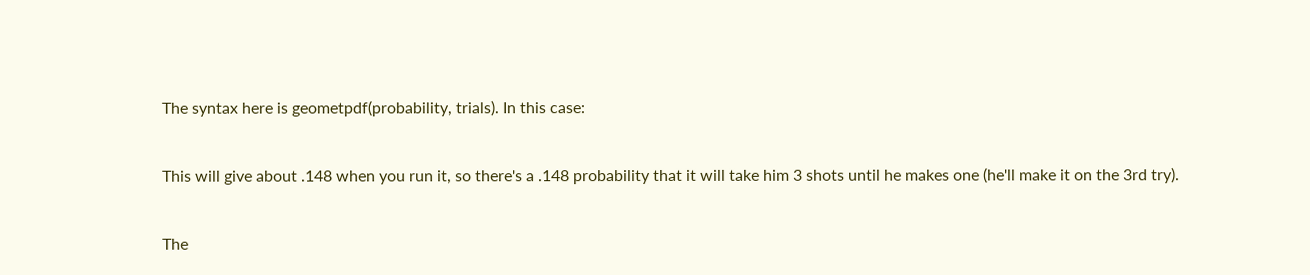The syntax here is geometpdf(probability, trials). In this case:


This will give about .148 when you run it, so there's a .148 probability that it will take him 3 shots until he makes one (he'll make it on the 3rd try).


The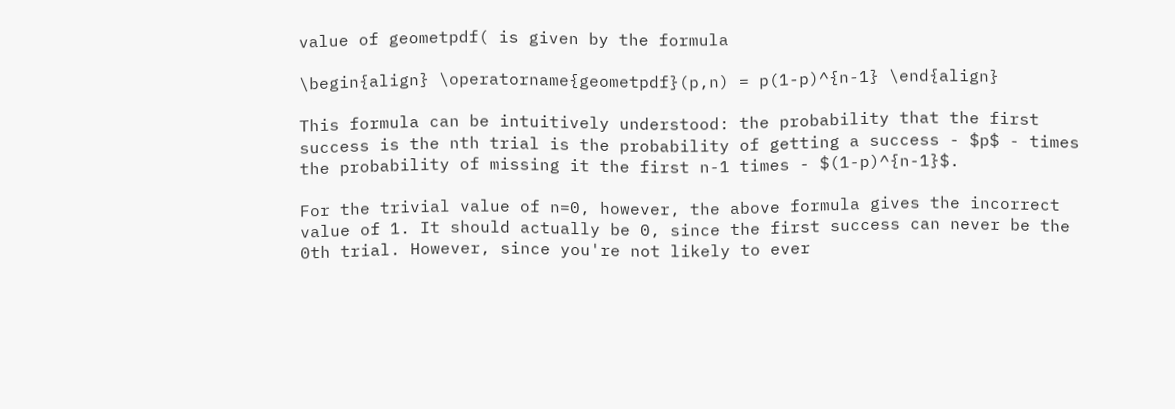value of geometpdf( is given by the formula

\begin{align} \operatorname{geometpdf}(p,n) = p(1-p)^{n-1} \end{align}

This formula can be intuitively understood: the probability that the first success is the nth trial is the probability of getting a success - $p$ - times the probability of missing it the first n-1 times - $(1-p)^{n-1}$.

For the trivial value of n=0, however, the above formula gives the incorrect value of 1. It should actually be 0, since the first success can never be the 0th trial. However, since you're not likely to ever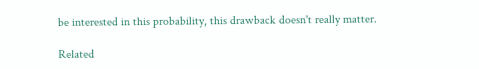be interested in this probability, this drawback doesn't really matter.

Related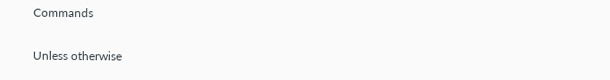Commands


Unless otherwise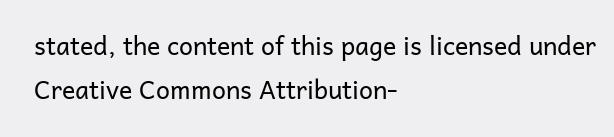stated, the content of this page is licensed under Creative Commons Attribution-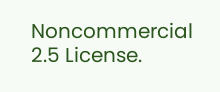Noncommercial 2.5 License.